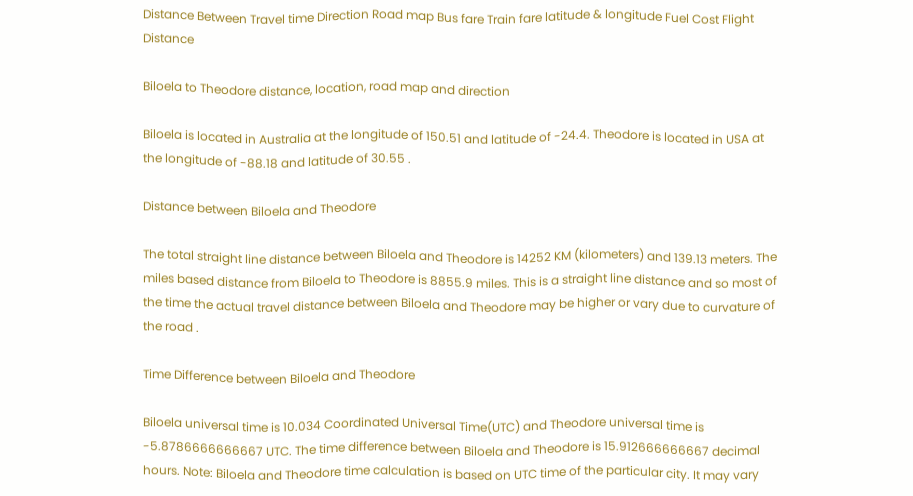Distance Between Travel time Direction Road map Bus fare Train fare latitude & longitude Fuel Cost Flight Distance

Biloela to Theodore distance, location, road map and direction

Biloela is located in Australia at the longitude of 150.51 and latitude of -24.4. Theodore is located in USA at the longitude of -88.18 and latitude of 30.55 .

Distance between Biloela and Theodore

The total straight line distance between Biloela and Theodore is 14252 KM (kilometers) and 139.13 meters. The miles based distance from Biloela to Theodore is 8855.9 miles. This is a straight line distance and so most of the time the actual travel distance between Biloela and Theodore may be higher or vary due to curvature of the road .

Time Difference between Biloela and Theodore

Biloela universal time is 10.034 Coordinated Universal Time(UTC) and Theodore universal time is -5.8786666666667 UTC. The time difference between Biloela and Theodore is 15.912666666667 decimal hours. Note: Biloela and Theodore time calculation is based on UTC time of the particular city. It may vary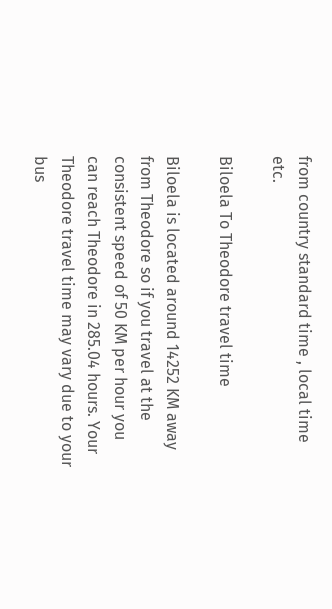from country standard time , local time etc.

Biloela To Theodore travel time

Biloela is located around 14252 KM away from Theodore so if you travel at the consistent speed of 50 KM per hour you can reach Theodore in 285.04 hours. Your Theodore travel time may vary due to your bus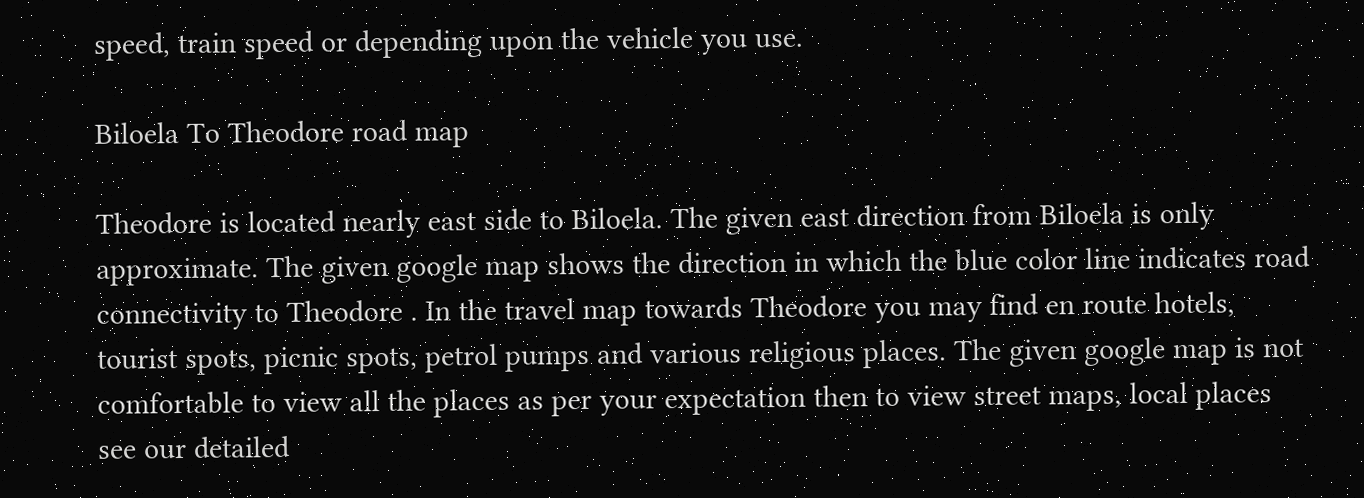speed, train speed or depending upon the vehicle you use.

Biloela To Theodore road map

Theodore is located nearly east side to Biloela. The given east direction from Biloela is only approximate. The given google map shows the direction in which the blue color line indicates road connectivity to Theodore . In the travel map towards Theodore you may find en route hotels, tourist spots, picnic spots, petrol pumps and various religious places. The given google map is not comfortable to view all the places as per your expectation then to view street maps, local places see our detailed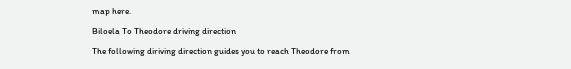map here.

Biloela To Theodore driving direction

The following diriving direction guides you to reach Theodore from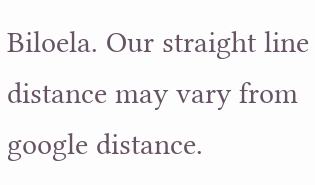Biloela. Our straight line distance may vary from google distance.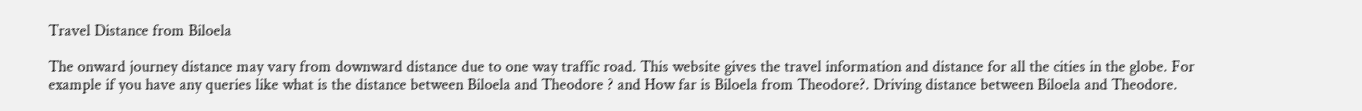Travel Distance from Biloela

The onward journey distance may vary from downward distance due to one way traffic road. This website gives the travel information and distance for all the cities in the globe. For example if you have any queries like what is the distance between Biloela and Theodore ? and How far is Biloela from Theodore?. Driving distance between Biloela and Theodore.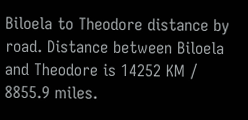Biloela to Theodore distance by road. Distance between Biloela and Theodore is 14252 KM / 8855.9 miles.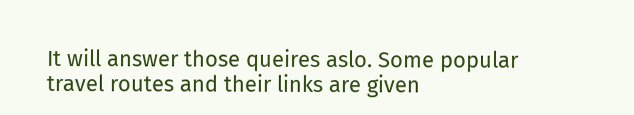It will answer those queires aslo. Some popular travel routes and their links are given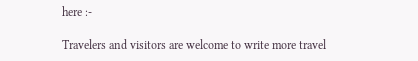here :-

Travelers and visitors are welcome to write more travel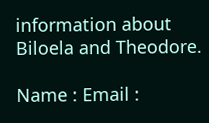information about Biloela and Theodore.

Name : Email :